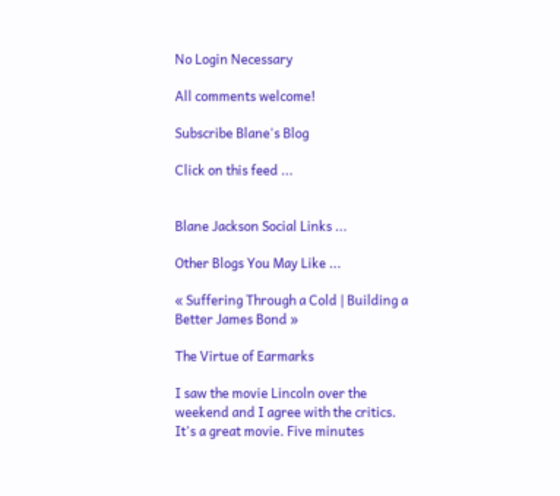No Login Necessary

All comments welcome!

Subscribe Blane's Blog

Click on this feed ...


Blane Jackson Social Links ...

Other Blogs You May Like ...

« Suffering Through a Cold | Building a Better James Bond »

The Virtue of Earmarks

I saw the movie Lincoln over the weekend and I agree with the critics. It's a great movie. Five minutes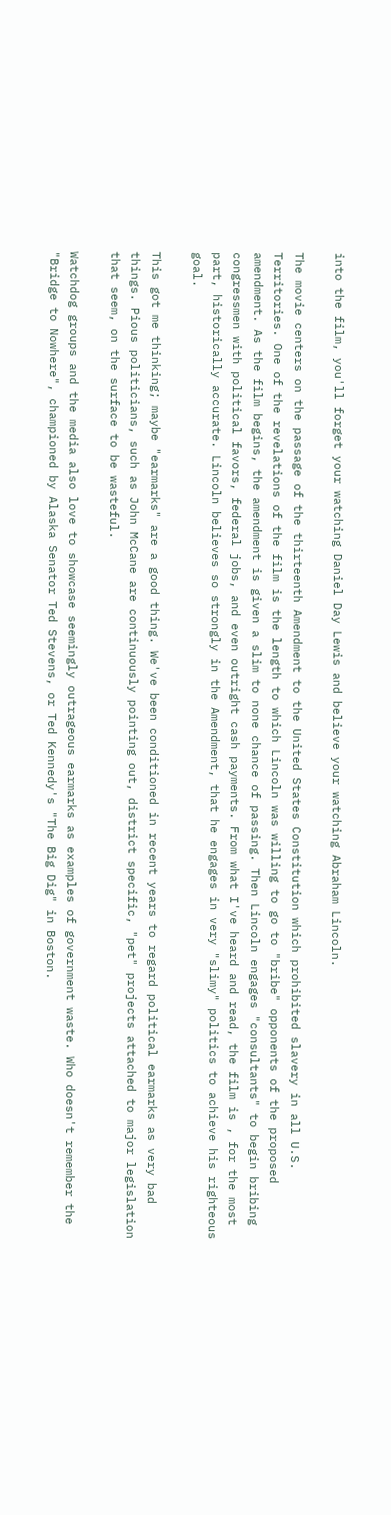into the film, you'll forget your watching Daniel Day Lewis and believe your watching Abraham Lincoln.

The movie centers on the passage of the thirteenth Amendment to the United States Constitution which prohibited slavery in all U.S. Territories. One of the revelations of the film is the length to which Lincoln was willing to go to "bribe" opponents of the proposed amendment. As the film begins, the amendment is given a slim to none chance of passing. Then Lincoln engages "consultants" to begin bribing congressmen with political favors, federal jobs, and even outright cash payments. From what I've heard and read, the film is , for the most part, historically accurate. Lincoln believes so strongly in the Amendment, that he engages in very "slimy" politics to achieve his righteous goal.

This got me thinking; maybe "earmarks" are a good thing. We've been conditioned in recent years to regard political earmarks as very bad things. Pious politicians, such as John McCane are continuously pointing out, district specific, "pet" projects attached to major legislation that seem, on the surface to be wasteful.

Watchdog groups and the media also love to showcase seemingly outrageous earmarks as examples of government waste. Who doesn't remember the "Bridge to Nowhere", championed by Alaska Senator Ted Stevens, or Ted Kennedy's "The Big Dig" in Boston.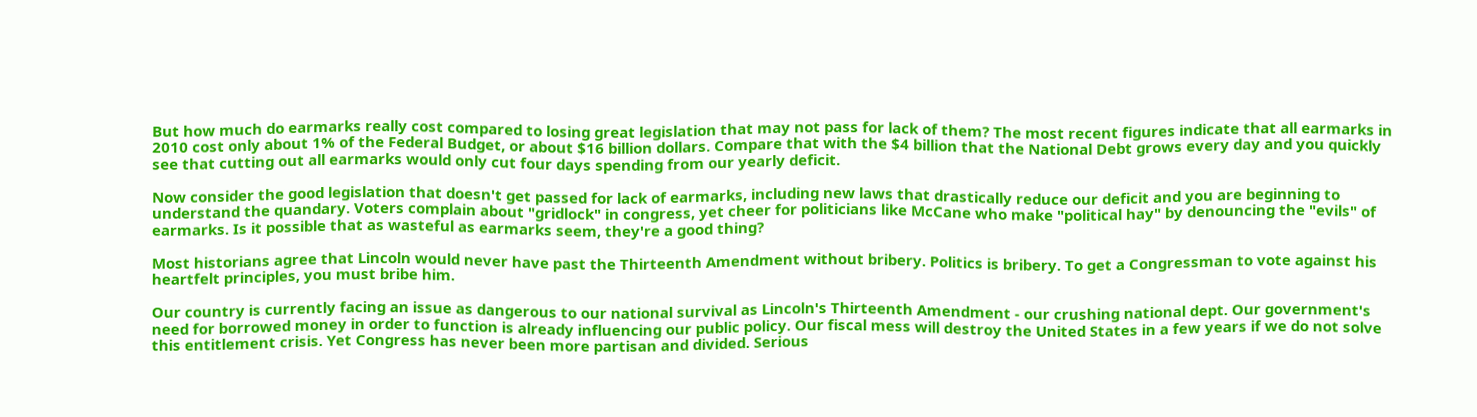But how much do earmarks really cost compared to losing great legislation that may not pass for lack of them? The most recent figures indicate that all earmarks in 2010 cost only about 1% of the Federal Budget, or about $16 billion dollars. Compare that with the $4 billion that the National Debt grows every day and you quickly see that cutting out all earmarks would only cut four days spending from our yearly deficit.

Now consider the good legislation that doesn't get passed for lack of earmarks, including new laws that drastically reduce our deficit and you are beginning to understand the quandary. Voters complain about "gridlock" in congress, yet cheer for politicians like McCane who make "political hay" by denouncing the "evils" of earmarks. Is it possible that as wasteful as earmarks seem, they're a good thing?

Most historians agree that Lincoln would never have past the Thirteenth Amendment without bribery. Politics is bribery. To get a Congressman to vote against his heartfelt principles, you must bribe him.

Our country is currently facing an issue as dangerous to our national survival as Lincoln's Thirteenth Amendment - our crushing national dept. Our government's need for borrowed money in order to function is already influencing our public policy. Our fiscal mess will destroy the United States in a few years if we do not solve this entitlement crisis. Yet Congress has never been more partisan and divided. Serious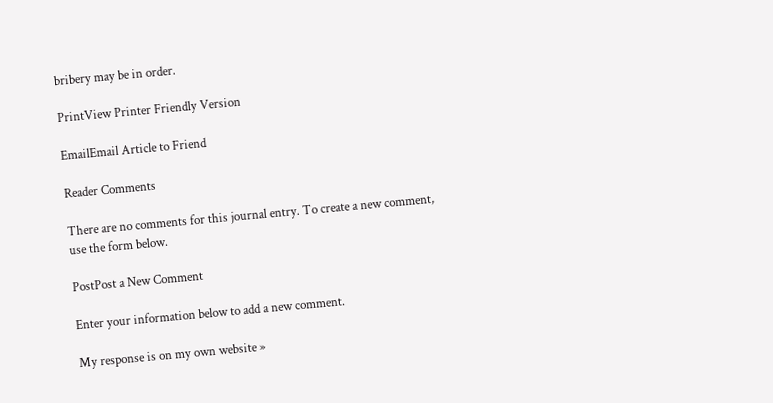bribery may be in order.

PrintView Printer Friendly Version

EmailEmail Article to Friend

Reader Comments

There are no comments for this journal entry. To create a new comment, use the form below.

PostPost a New Comment

Enter your information below to add a new comment.

My response is on my own website »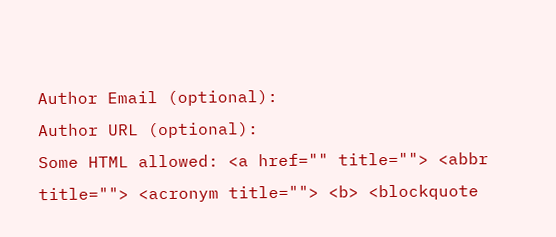Author Email (optional):
Author URL (optional):
Some HTML allowed: <a href="" title=""> <abbr title=""> <acronym title=""> <b> <blockquote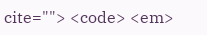cite=""> <code> <em>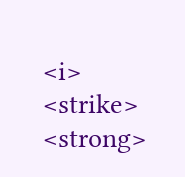<i> <strike> <strong>